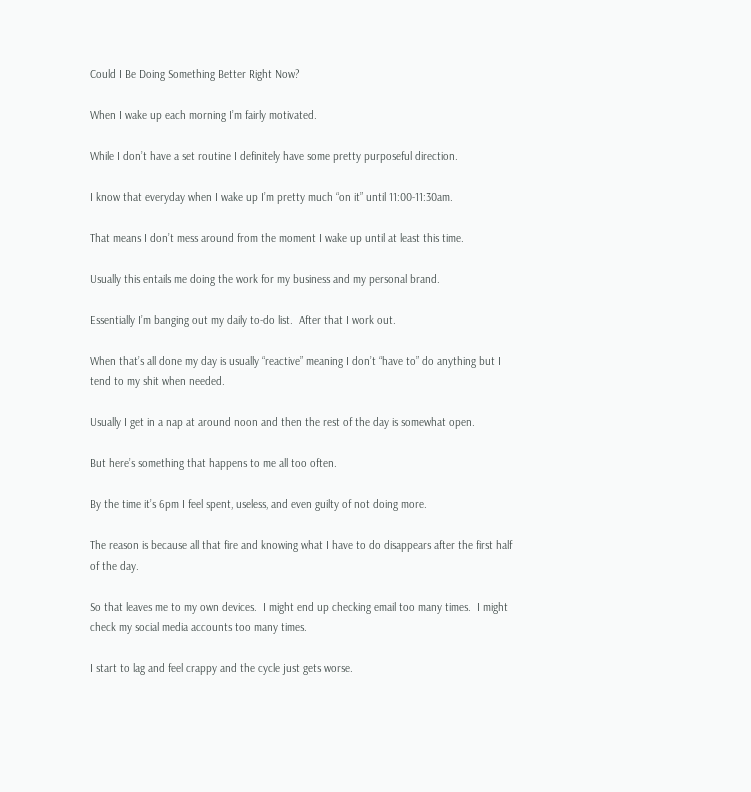Could I Be Doing Something Better Right Now?

When I wake up each morning I’m fairly motivated.

While I don’t have a set routine I definitely have some pretty purposeful direction.

I know that everyday when I wake up I’m pretty much “on it” until 11:00-11:30am.

That means I don’t mess around from the moment I wake up until at least this time.

Usually this entails me doing the work for my business and my personal brand.

Essentially I’m banging out my daily to-do list.  After that I work out.

When that’s all done my day is usually “reactive” meaning I don’t “have to” do anything but I tend to my shit when needed.

Usually I get in a nap at around noon and then the rest of the day is somewhat open.

But here’s something that happens to me all too often.

By the time it’s 6pm I feel spent, useless, and even guilty of not doing more.

The reason is because all that fire and knowing what I have to do disappears after the first half of the day.

So that leaves me to my own devices.  I might end up checking email too many times.  I might check my social media accounts too many times.

I start to lag and feel crappy and the cycle just gets worse.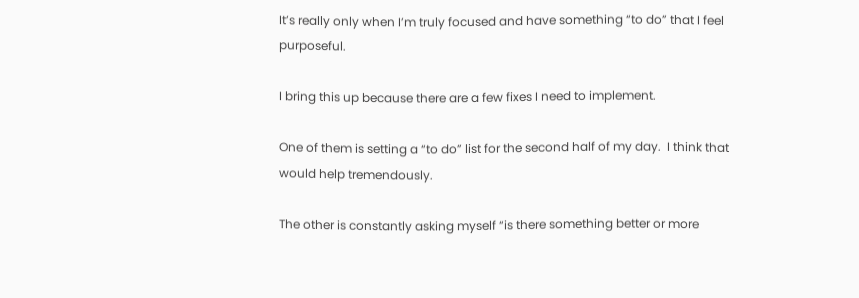It’s really only when I’m truly focused and have something “to do” that I feel purposeful.

I bring this up because there are a few fixes I need to implement.

One of them is setting a “to do” list for the second half of my day.  I think that would help tremendously.

The other is constantly asking myself “is there something better or more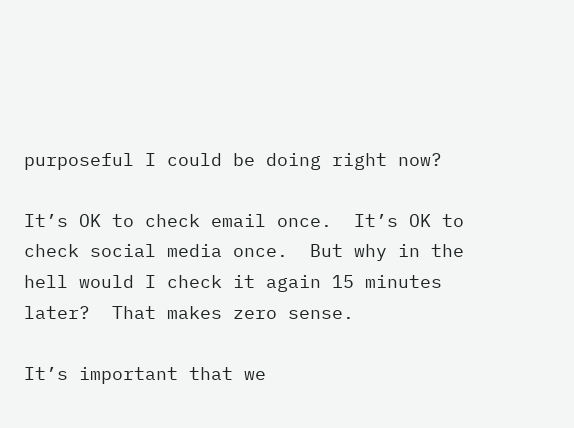purposeful I could be doing right now?

It’s OK to check email once.  It’s OK to check social media once.  But why in the hell would I check it again 15 minutes later?  That makes zero sense.

It’s important that we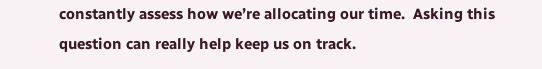constantly assess how we’re allocating our time.  Asking this question can really help keep us on track.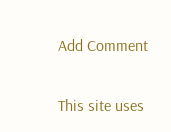Add Comment

This site uses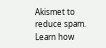Akismet to reduce spam. Learn how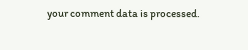your comment data is processed.